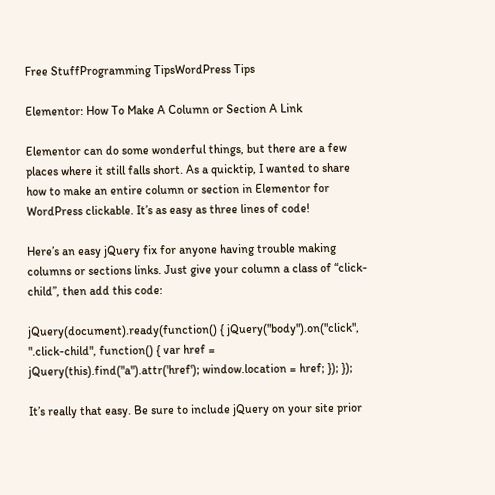Free StuffProgramming TipsWordPress Tips

Elementor: How To Make A Column or Section A Link

Elementor can do some wonderful things, but there are a few places where it still falls short. As a quicktip, I wanted to share how to make an entire column or section in Elementor for WordPress clickable. It’s as easy as three lines of code!

Here’s an easy jQuery fix for anyone having trouble making columns or sections links. Just give your column a class of “click-child”, then add this code:

jQuery(document).ready(function() { jQuery("body").on("click", ".click-child", function() { var href = jQuery(this).find("a").attr('href'); window.location = href; }); });

It’s really that easy. Be sure to include jQuery on your site prior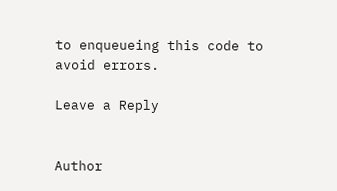to enqueueing this code to avoid errors.

Leave a Reply


Author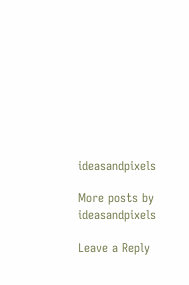ideasandpixels

More posts by ideasandpixels

Leave a Reply